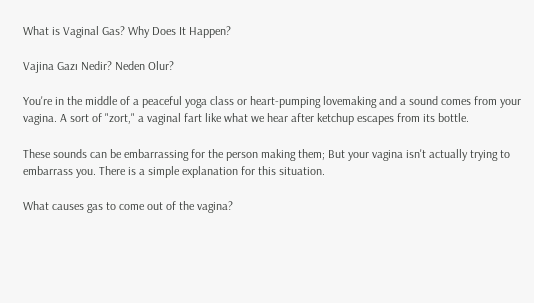What is Vaginal Gas? Why Does It Happen?

Vajina Gazı Nedir? Neden Olur?

You're in the middle of a peaceful yoga class or heart-pumping lovemaking and a sound comes from your vagina. A sort of "zort," a vaginal fart like what we hear after ketchup escapes from its bottle.

These sounds can be embarrassing for the person making them; But your vagina isn't actually trying to embarrass you. There is a simple explanation for this situation.

What causes gas to come out of the vagina?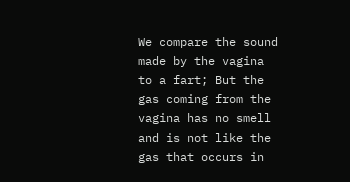We compare the sound made by the vagina to a fart; But the gas coming from the vagina has no smell and is not like the gas that occurs in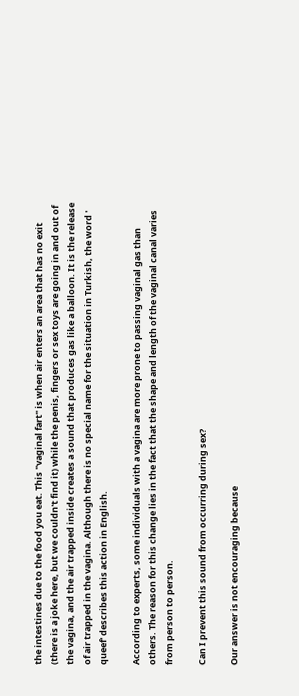the intestines due to the food you eat. This "vaginal fart" is when air enters an area that has no exit (there is a joke here, but we couldn't find it) while the penis, fingers or sex toys are going in and out of the vagina, and the air trapped inside creates a sound that produces gas like a balloon. It is the release of air trapped in the vagina. Although there is no special name for the situation in Turkish, the word ' queef' describes this action in English.

According to experts, some individuals with a vagina are more prone to passing vaginal gas than others. The reason for this change lies in the fact that the shape and length of the vaginal canal varies from person to person.

Can I prevent this sound from occurring during sex?

Our answer is not encouraging because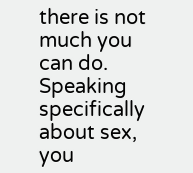there is not much you can do. Speaking specifically about sex, you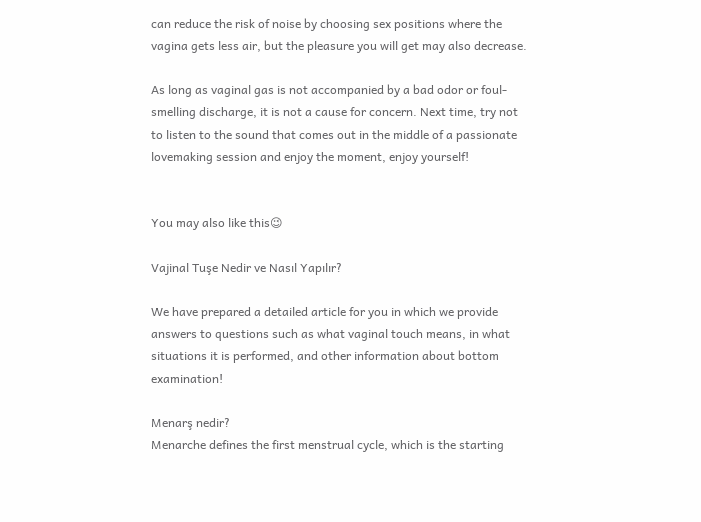can reduce the risk of noise by choosing sex positions where the vagina gets less air, but the pleasure you will get may also decrease.

As long as vaginal gas is not accompanied by a bad odor or foul-smelling discharge, it is not a cause for concern. Next time, try not to listen to the sound that comes out in the middle of a passionate lovemaking session and enjoy the moment, enjoy yourself!


You may also like this😉

Vajinal Tuşe Nedir ve Nasıl Yapılır?

We have prepared a detailed article for you in which we provide answers to questions such as what vaginal touch means, in what situations it is performed, and other information about bottom examination!

Menarş nedir?
Menarche defines the first menstrual cycle, which is the starting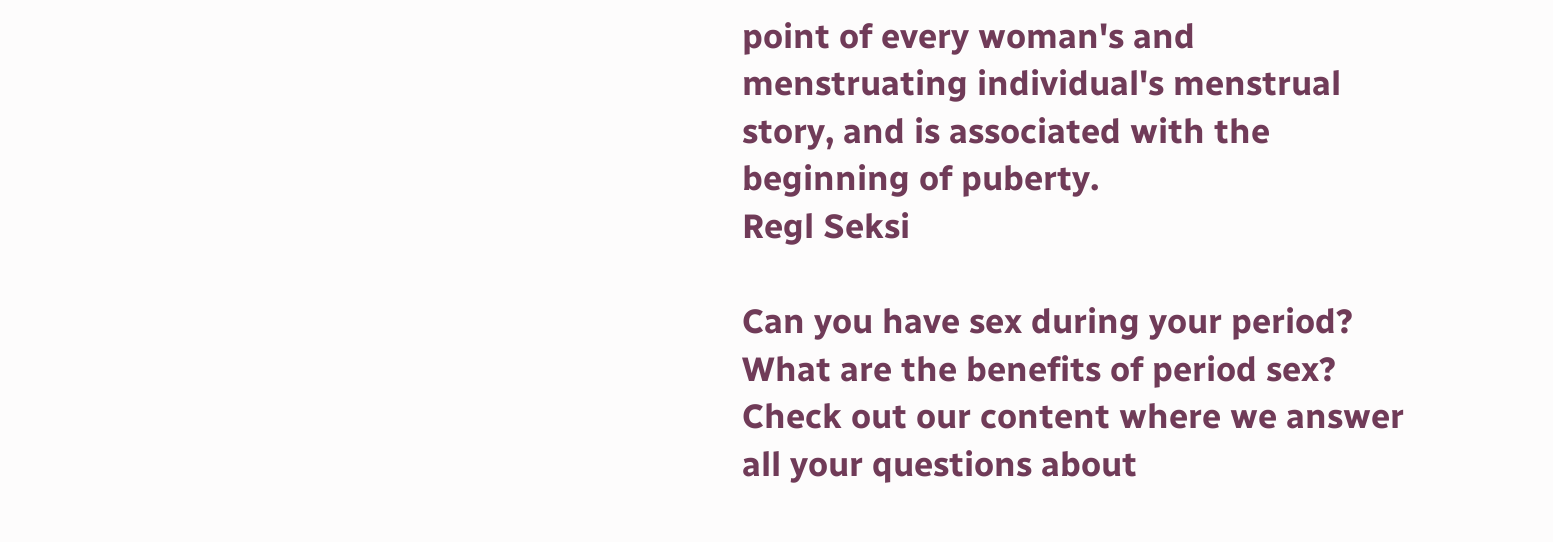point of every woman's and menstruating individual's menstrual story, and is associated with the beginning of puberty.
Regl Seksi

Can you have sex during your period? What are the benefits of period sex? Check out our content where we answer all your questions about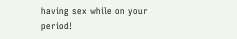having sex while on your period!